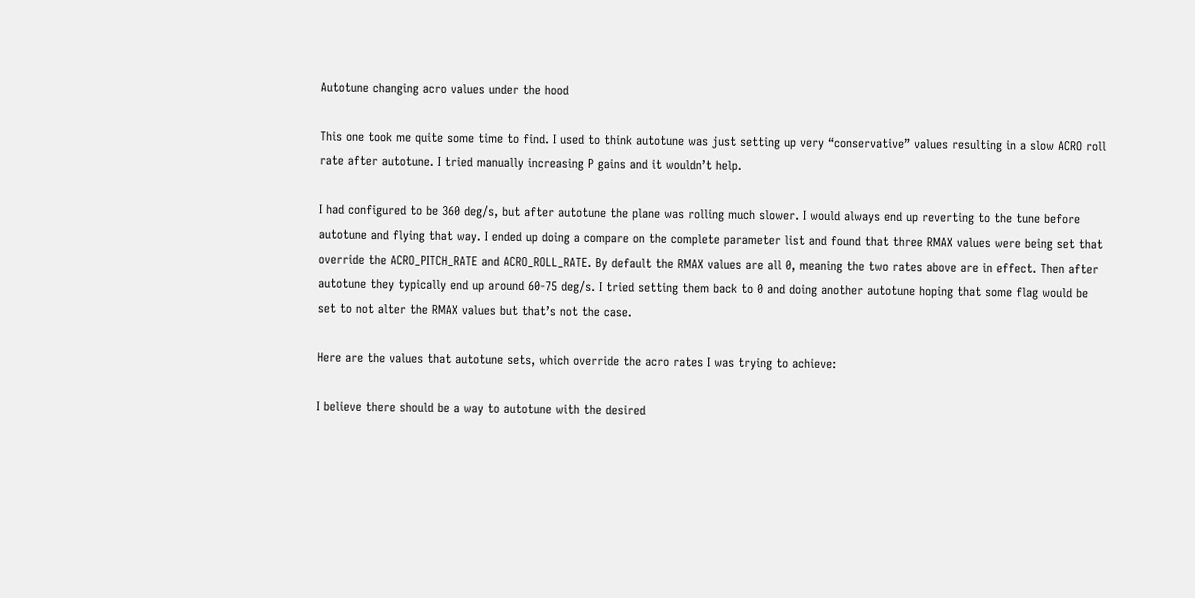Autotune changing acro values under the hood

This one took me quite some time to find. I used to think autotune was just setting up very “conservative” values resulting in a slow ACRO roll rate after autotune. I tried manually increasing P gains and it wouldn’t help.

I had configured to be 360 deg/s, but after autotune the plane was rolling much slower. I would always end up reverting to the tune before autotune and flying that way. I ended up doing a compare on the complete parameter list and found that three RMAX values were being set that override the ACRO_PITCH_RATE and ACRO_ROLL_RATE. By default the RMAX values are all 0, meaning the two rates above are in effect. Then after autotune they typically end up around 60-75 deg/s. I tried setting them back to 0 and doing another autotune hoping that some flag would be set to not alter the RMAX values but that’s not the case.

Here are the values that autotune sets, which override the acro rates I was trying to achieve:

I believe there should be a way to autotune with the desired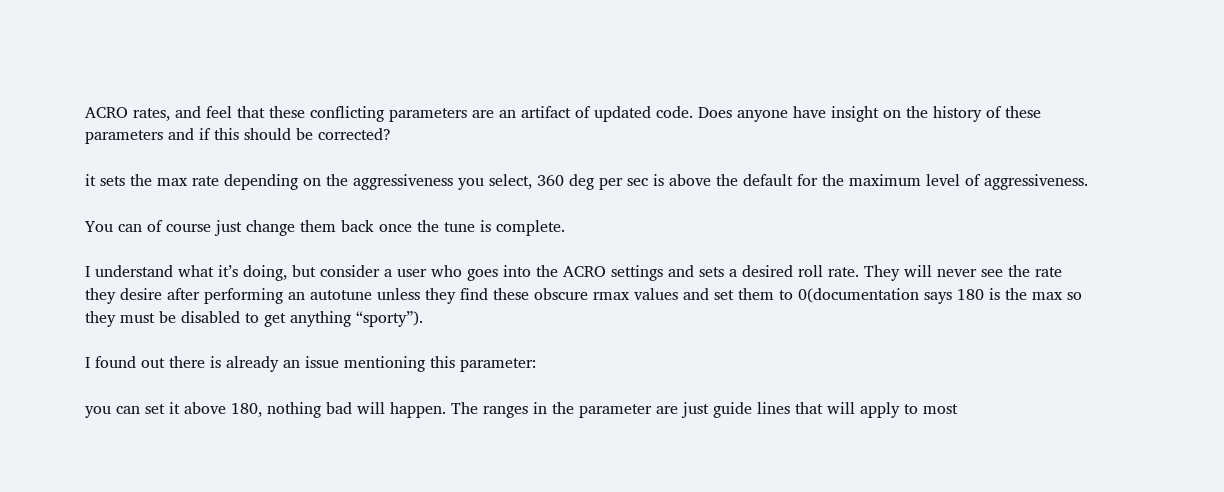ACRO rates, and feel that these conflicting parameters are an artifact of updated code. Does anyone have insight on the history of these parameters and if this should be corrected?

it sets the max rate depending on the aggressiveness you select, 360 deg per sec is above the default for the maximum level of aggressiveness.

You can of course just change them back once the tune is complete.

I understand what it’s doing, but consider a user who goes into the ACRO settings and sets a desired roll rate. They will never see the rate they desire after performing an autotune unless they find these obscure rmax values and set them to 0(documentation says 180 is the max so they must be disabled to get anything “sporty”).

I found out there is already an issue mentioning this parameter:

you can set it above 180, nothing bad will happen. The ranges in the parameter are just guide lines that will apply to most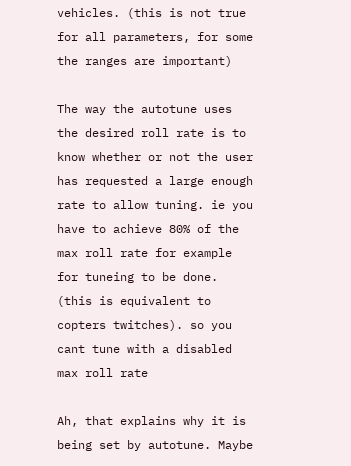vehicles. (this is not true for all parameters, for some the ranges are important)

The way the autotune uses the desired roll rate is to know whether or not the user has requested a large enough rate to allow tuning. ie you have to achieve 80% of the max roll rate for example for tuneing to be done. (this is equivalent to copters twitches). so you cant tune with a disabled max roll rate

Ah, that explains why it is being set by autotune. Maybe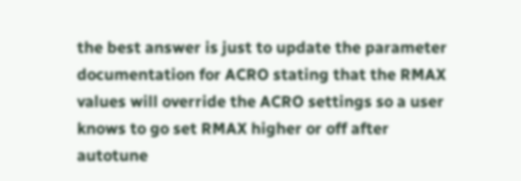the best answer is just to update the parameter documentation for ACRO stating that the RMAX values will override the ACRO settings so a user knows to go set RMAX higher or off after autotune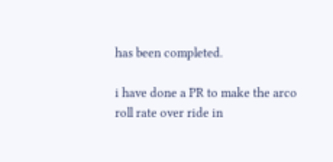has been completed.

i have done a PR to make the arco roll rate over ride in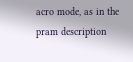acro mode, as in the pram description